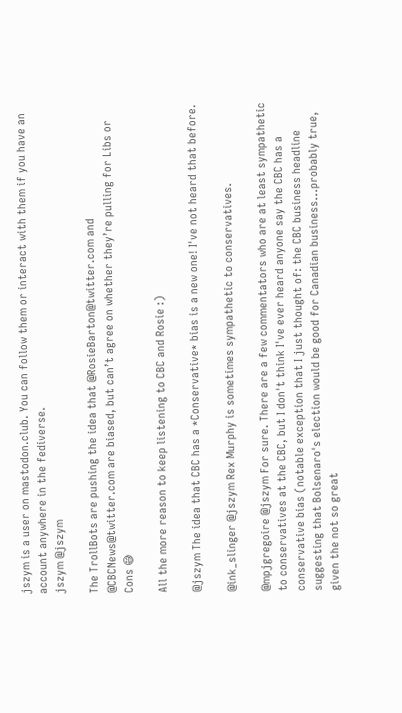jszym is a user on mastodon.club. You can follow them or interact with them if you have an account anywhere in the fediverse.
jszym @jszym

The TrollBots are pushing the idea that @RosieBarton@twitter.com and @CBCNews@twitter.com are biased, but can’t agree on whether they’re pulling for Libs or Cons 😅

All the more reason to keep listening to CBC and Rosie :)

@jszym The idea that CBC has a *Conservative* bias is a new one! I've not heard that before.

@ink_slinger @jszym Rex Murphy is sometimes sympathetic to conservatives.

@mpjgregoire @jszym For sure. There are a few commentators who are at least sympathetic to conservatives at the CBC, but I don't think I've ever heard anyone say the CBC has a conservative bias (notable exception that I just thought of: the CBC business headline suggesting that Bolsenaro's election would be good for Canadian business...probably true, given the not so great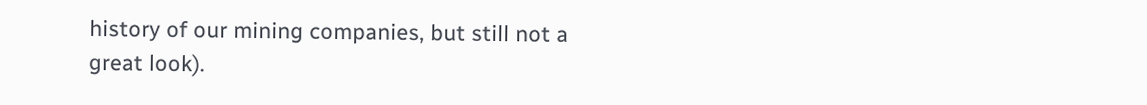history of our mining companies, but still not a great look).